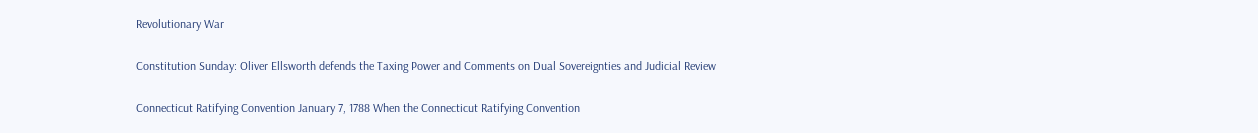Revolutionary War

Constitution Sunday: Oliver Ellsworth defends the Taxing Power and Comments on Dual Sovereignties and Judicial Review

Connecticut Ratifying Convention January 7, 1788 When the Connecticut Ratifying Convention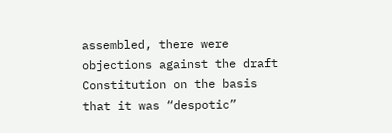assembled, there were objections against the draft Constitution on the basis that it was “despotic”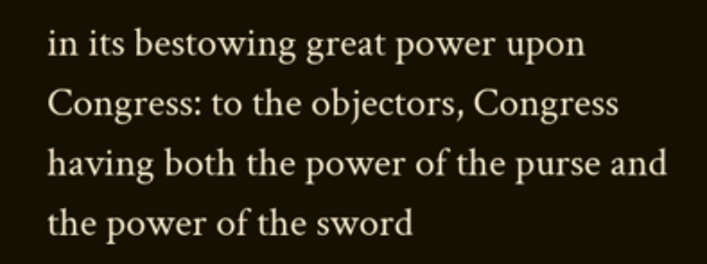in its bestowing great power upon Congress: to the objectors, Congress having both the power of the purse and the power of the sword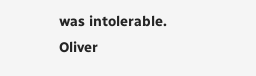was intolerable. Oliver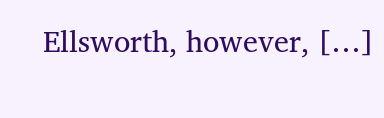Ellsworth, however, […]